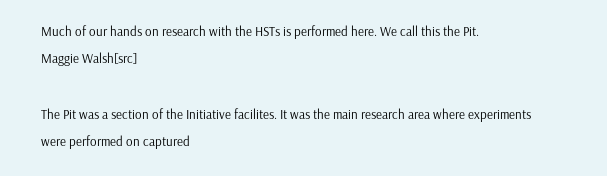Much of our hands on research with the HSTs is performed here. We call this the Pit.
Maggie Walsh[src]

The Pit was a section of the Initiative facilites. It was the main research area where experiments were performed on captured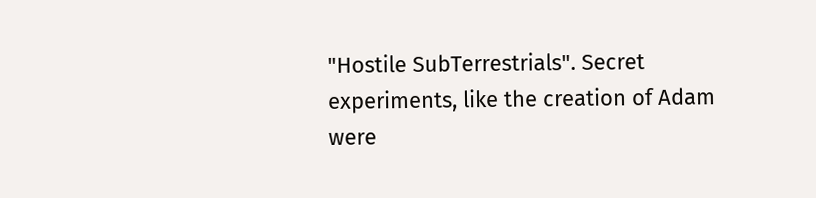"Hostile SubTerrestrials". Secret experiments, like the creation of Adam were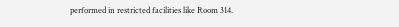performed in restricted facilities like Room 314.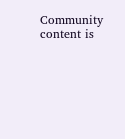Community content is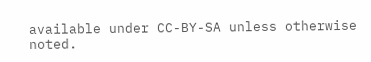available under CC-BY-SA unless otherwise noted.